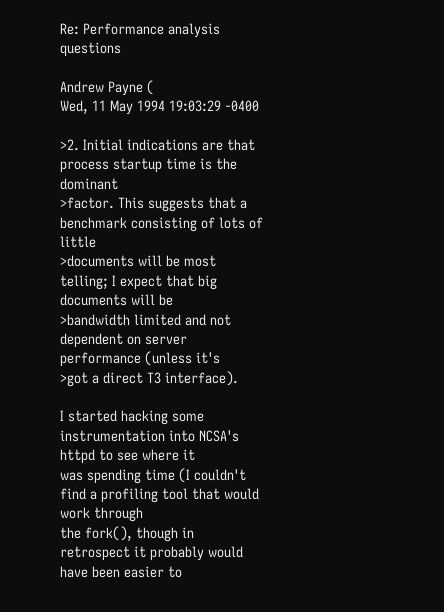Re: Performance analysis questions

Andrew Payne (
Wed, 11 May 1994 19:03:29 -0400

>2. Initial indications are that process startup time is the dominant
>factor. This suggests that a benchmark consisting of lots of little
>documents will be most telling; I expect that big documents will be
>bandwidth limited and not dependent on server performance (unless it's
>got a direct T3 interface).

I started hacking some instrumentation into NCSA's httpd to see where it
was spending time (I couldn't find a profiling tool that would work through
the fork(), though in retrospect it probably would have been easier to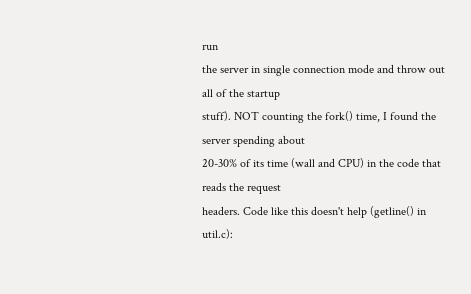run
the server in single connection mode and throw out all of the startup
stuff). NOT counting the fork() time, I found the server spending about
20-30% of its time (wall and CPU) in the code that reads the request
headers. Code like this doesn't help (getline() in util.c):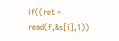if((ret = read(f,&s[i],1))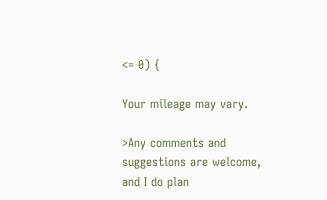<= 0) {

Your mileage may vary.

>Any comments and suggestions are welcome, and I do plan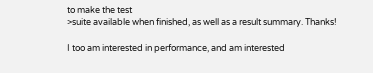to make the test
>suite available when finished, as well as a result summary. Thanks!

I too am interested in performance, and am interested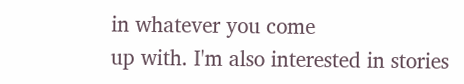in whatever you come
up with. I'm also interested in stories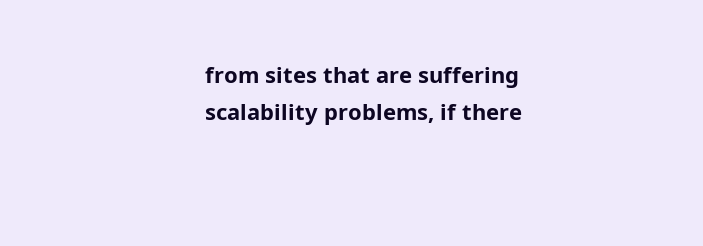from sites that are suffering
scalability problems, if there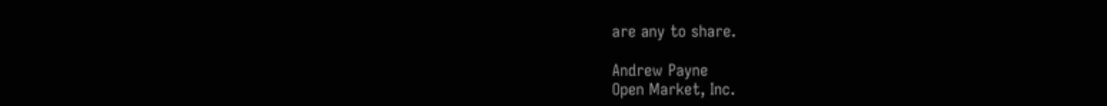are any to share.

Andrew Payne
Open Market, Inc.